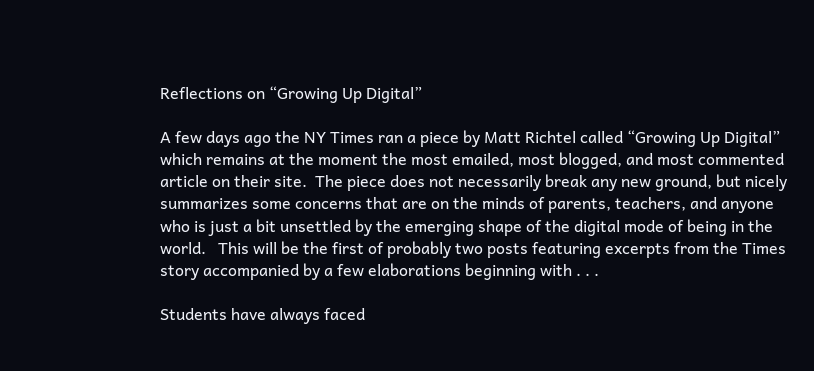Reflections on “Growing Up Digital”

A few days ago the NY Times ran a piece by Matt Richtel called “Growing Up Digital” which remains at the moment the most emailed, most blogged, and most commented article on their site.  The piece does not necessarily break any new ground, but nicely summarizes some concerns that are on the minds of parents, teachers, and anyone who is just a bit unsettled by the emerging shape of the digital mode of being in the world.   This will be the first of probably two posts featuring excerpts from the Times story accompanied by a few elaborations beginning with . . .

Students have always faced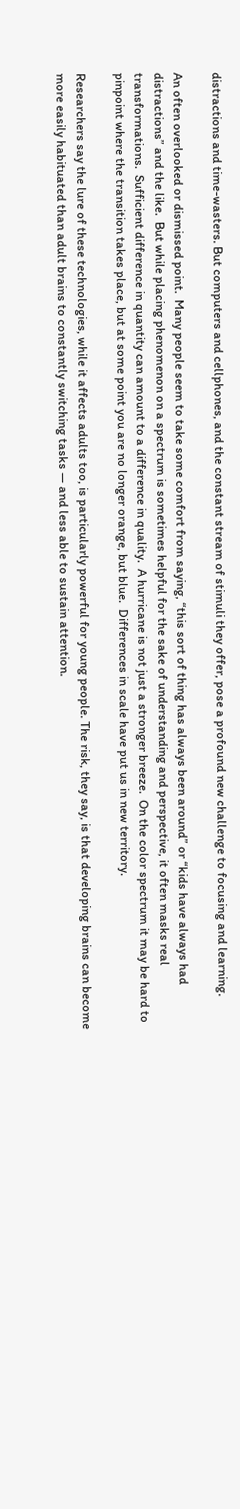distractions and time-wasters. But computers and cellphones, and the constant stream of stimuli they offer, pose a profound new challenge to focusing and learning.

An often overlooked or dismissed point.  Many people seem to take some comfort from saying, “this sort of thing has always been around” or “kids have always had distractions” and the like.  But while placing phenomenon on a spectrum is sometimes helpful for the sake of understanding and perspective, it often masks real transformations.  Sufficient difference in quantity can amount to a difference in quality.  A hurricane is not just a stronger breeze.  On the color spectrum it may be hard to pinpoint where the transition takes place, but at some point you are no longer orange, but blue.  Differences in scale have put us in new territory.

Researchers say the lure of these technologies, while it affects adults too, is particularly powerful for young people. The risk, they say, is that developing brains can become more easily habituated than adult brains to constantly switching tasks — and less able to sustain attention.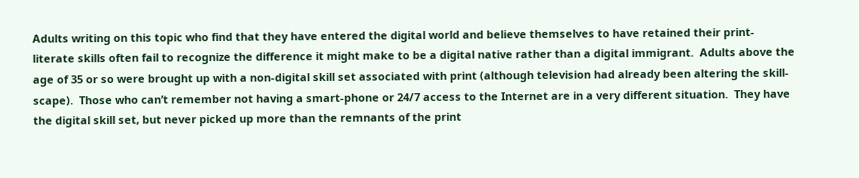Adults writing on this topic who find that they have entered the digital world and believe themselves to have retained their print-literate skills often fail to recognize the difference it might make to be a digital native rather than a digital immigrant.  Adults above the age of 35 or so were brought up with a non-digital skill set associated with print (although television had already been altering the skill-scape).  Those who can’t remember not having a smart-phone or 24/7 access to the Internet are in a very different situation.  They have the digital skill set, but never picked up more than the remnants of the print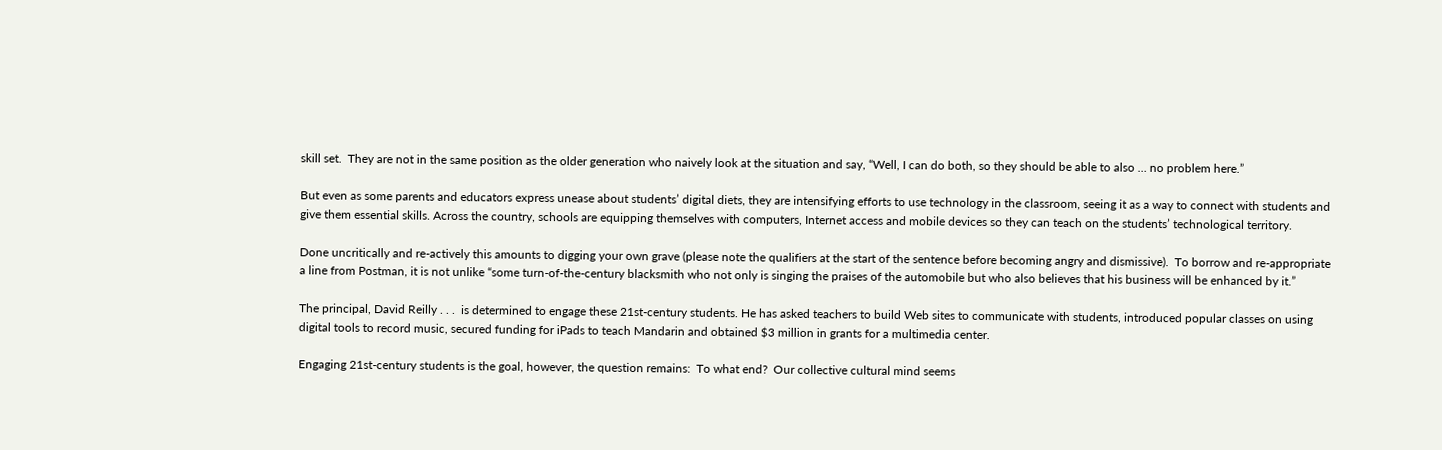skill set.  They are not in the same position as the older generation who naively look at the situation and say, “Well, I can do both, so they should be able to also … no problem here.”

But even as some parents and educators express unease about students’ digital diets, they are intensifying efforts to use technology in the classroom, seeing it as a way to connect with students and give them essential skills. Across the country, schools are equipping themselves with computers, Internet access and mobile devices so they can teach on the students’ technological territory.

Done uncritically and re-actively this amounts to digging your own grave (please note the qualifiers at the start of the sentence before becoming angry and dismissive).  To borrow and re-appropriate a line from Postman, it is not unlike “some turn-of-the-century blacksmith who not only is singing the praises of the automobile but who also believes that his business will be enhanced by it.”

The principal, David Reilly . . .  is determined to engage these 21st-century students. He has asked teachers to build Web sites to communicate with students, introduced popular classes on using digital tools to record music, secured funding for iPads to teach Mandarin and obtained $3 million in grants for a multimedia center.

Engaging 21st-century students is the goal, however, the question remains:  To what end?  Our collective cultural mind seems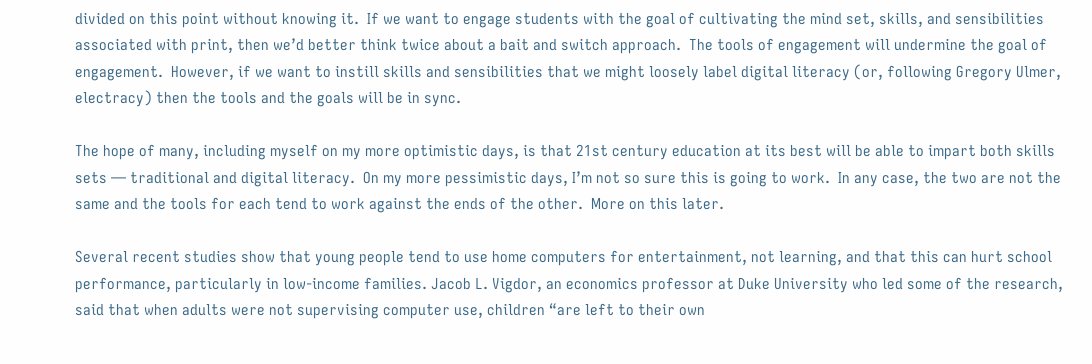divided on this point without knowing it.  If we want to engage students with the goal of cultivating the mind set, skills, and sensibilities associated with print, then we’d better think twice about a bait and switch approach.  The tools of engagement will undermine the goal of engagement.  However, if we want to instill skills and sensibilities that we might loosely label digital literacy (or, following Gregory Ulmer, electracy) then the tools and the goals will be in sync.

The hope of many, including myself on my more optimistic days, is that 21st century education at its best will be able to impart both skills sets — traditional and digital literacy.  On my more pessimistic days, I’m not so sure this is going to work.  In any case, the two are not the same and the tools for each tend to work against the ends of the other.  More on this later.

Several recent studies show that young people tend to use home computers for entertainment, not learning, and that this can hurt school performance, particularly in low-income families. Jacob L. Vigdor, an economics professor at Duke University who led some of the research, said that when adults were not supervising computer use, children “are left to their own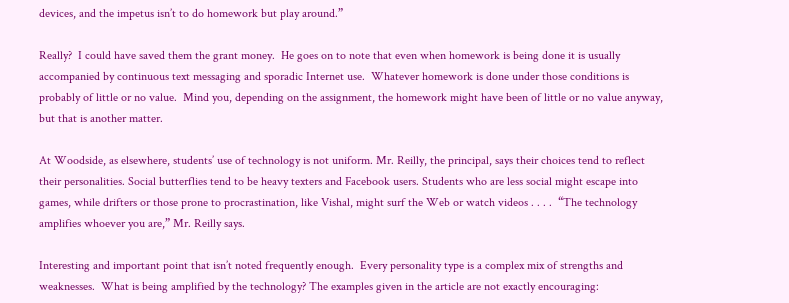devices, and the impetus isn’t to do homework but play around.”

Really?  I could have saved them the grant money.  He goes on to note that even when homework is being done it is usually accompanied by continuous text messaging and sporadic Internet use.  Whatever homework is done under those conditions is probably of little or no value.  Mind you, depending on the assignment, the homework might have been of little or no value anyway, but that is another matter.

At Woodside, as elsewhere, students’ use of technology is not uniform. Mr. Reilly, the principal, says their choices tend to reflect their personalities. Social butterflies tend to be heavy texters and Facebook users. Students who are less social might escape into games, while drifters or those prone to procrastination, like Vishal, might surf the Web or watch videos . . . .  “The technology amplifies whoever you are,” Mr. Reilly says.

Interesting and important point that isn’t noted frequently enough.  Every personality type is a complex mix of strengths and weaknesses.  What is being amplified by the technology? The examples given in the article are not exactly encouraging: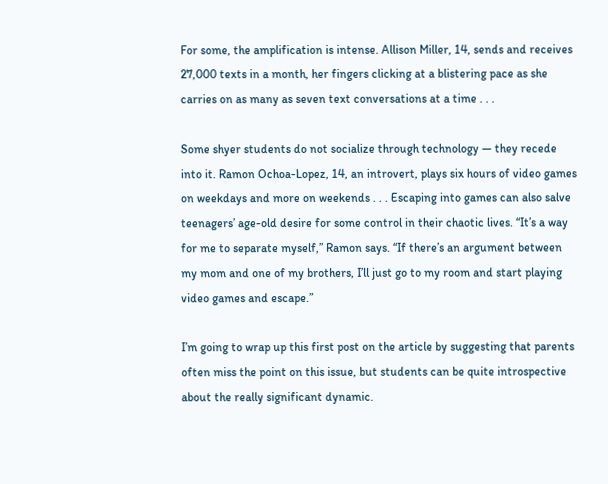For some, the amplification is intense. Allison Miller, 14, sends and receives 27,000 texts in a month, her fingers clicking at a blistering pace as she carries on as many as seven text conversations at a time . . .

Some shyer students do not socialize through technology — they recede into it. Ramon Ochoa-Lopez, 14, an introvert, plays six hours of video games on weekdays and more on weekends . . . Escaping into games can also salve teenagers’ age-old desire for some control in their chaotic lives. “It’s a way for me to separate myself,” Ramon says. “If there’s an argument between my mom and one of my brothers, I’ll just go to my room and start playing video games and escape.”

I’m going to wrap up this first post on the article by suggesting that parents often miss the point on this issue, but students can be quite introspective about the really significant dynamic.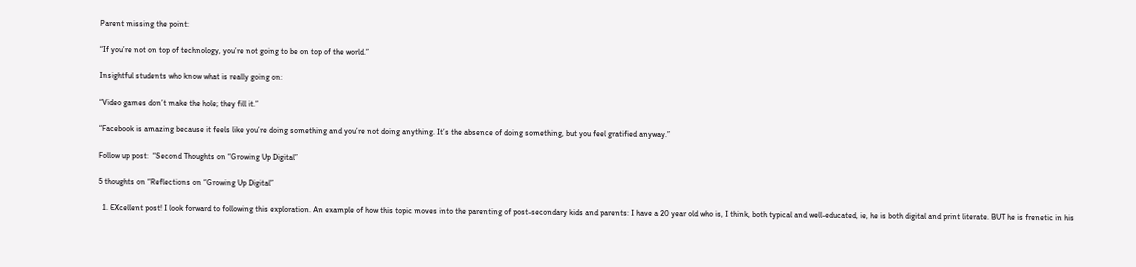Parent missing the point:

“If you’re not on top of technology, you’re not going to be on top of the world.”

Insightful students who know what is really going on:

“Video games don’t make the hole; they fill it.”

“Facebook is amazing because it feels like you’re doing something and you’re not doing anything. It’s the absence of doing something, but you feel gratified anyway.”

Follow up post:  “Second Thoughts on “Growing Up Digital”

5 thoughts on “Reflections on “Growing Up Digital”

  1. EXcellent post! I look forward to following this exploration. An example of how this topic moves into the parenting of post-secondary kids and parents: I have a 20 year old who is, I think, both typical and well-educated, ie, he is both digital and print literate. BUT he is frenetic in his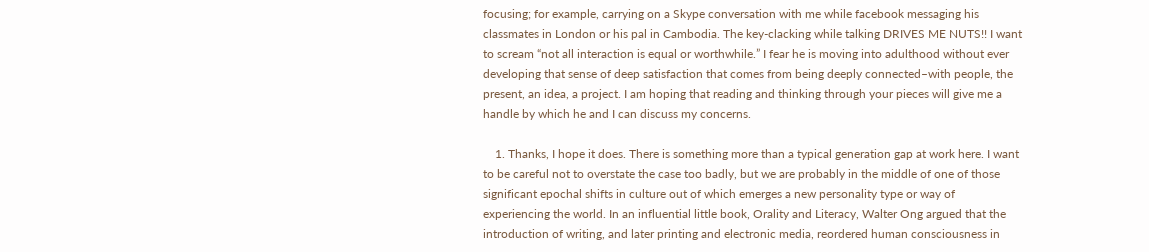focusing; for example, carrying on a Skype conversation with me while facebook messaging his classmates in London or his pal in Cambodia. The key-clacking while talking DRIVES ME NUTS!! I want to scream “not all interaction is equal or worthwhile.” I fear he is moving into adulthood without ever developing that sense of deep satisfaction that comes from being deeply connected–with people, the present, an idea, a project. I am hoping that reading and thinking through your pieces will give me a handle by which he and I can discuss my concerns.

    1. Thanks, I hope it does. There is something more than a typical generation gap at work here. I want to be careful not to overstate the case too badly, but we are probably in the middle of one of those significant epochal shifts in culture out of which emerges a new personality type or way of experiencing the world. In an influential little book, Orality and Literacy, Walter Ong argued that the introduction of writing, and later printing and electronic media, reordered human consciousness in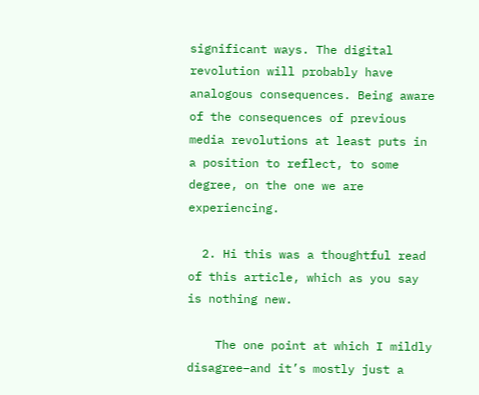significant ways. The digital revolution will probably have analogous consequences. Being aware of the consequences of previous media revolutions at least puts in a position to reflect, to some degree, on the one we are experiencing.

  2. Hi this was a thoughtful read of this article, which as you say is nothing new.

    The one point at which I mildly disagree–and it’s mostly just a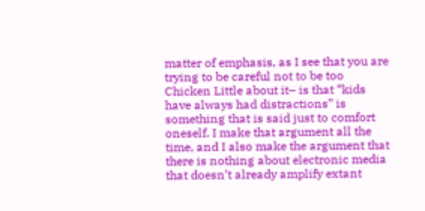matter of emphasis, as I see that you are trying to be careful not to be too Chicken Little about it– is that “kids have always had distractions” is something that is said just to comfort oneself. I make that argument all the time, and I also make the argument that there is nothing about electronic media that doesn’t already amplify extant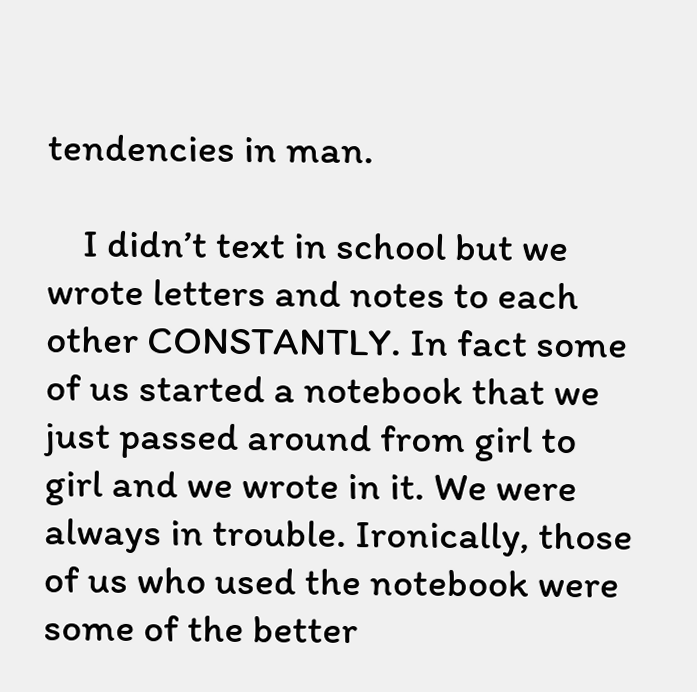tendencies in man.

    I didn’t text in school but we wrote letters and notes to each other CONSTANTLY. In fact some of us started a notebook that we just passed around from girl to girl and we wrote in it. We were always in trouble. Ironically, those of us who used the notebook were some of the better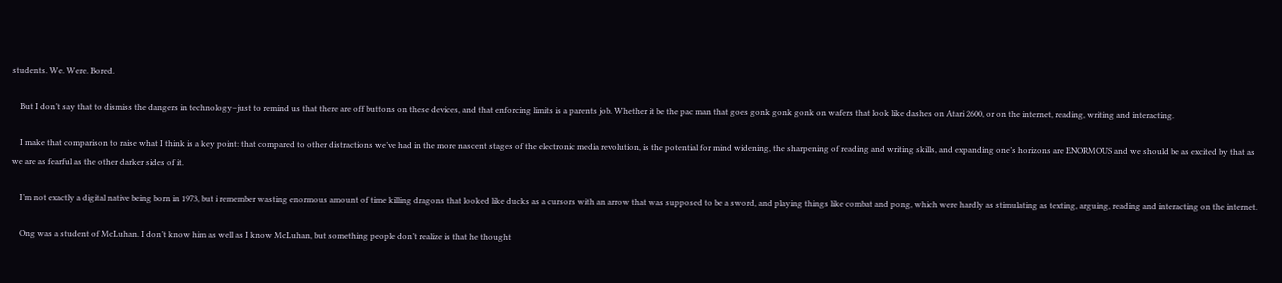students. We. Were. Bored.

    But I don’t say that to dismiss the dangers in technology–just to remind us that there are off buttons on these devices, and that enforcing limits is a parents job. Whether it be the pac man that goes gonk gonk gonk on wafers that look like dashes on Atari 2600, or on the internet, reading, writing and interacting.

    I make that comparison to raise what I think is a key point: that compared to other distractions we’ve had in the more nascent stages of the electronic media revolution, is the potential for mind widening, the sharpening of reading and writing skills, and expanding one’s horizons are ENORMOUS and we should be as excited by that as we are as fearful as the other darker sides of it.

    I’m not exactly a digital native being born in 1973, but i remember wasting enormous amount of time killing dragons that looked like ducks as a cursors with an arrow that was supposed to be a sword, and playing things like combat and pong, which were hardly as stimulating as texting, arguing, reading and interacting on the internet.

    Ong was a student of McLuhan. I don’t know him as well as I know McLuhan, but something people don’t realize is that he thought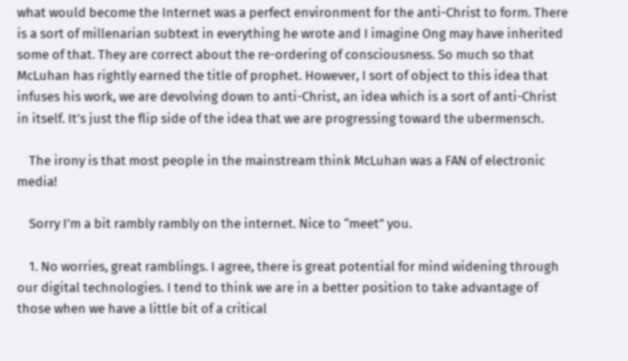what would become the Internet was a perfect environment for the anti-Christ to form. There is a sort of millenarian subtext in everything he wrote and I imagine Ong may have inherited some of that. They are correct about the re-ordering of consciousness. So much so that McLuhan has rightly earned the title of prophet. However, I sort of object to this idea that infuses his work, we are devolving down to anti-Christ, an idea which is a sort of anti-Christ in itself. It’s just the flip side of the idea that we are progressing toward the ubermensch.

    The irony is that most people in the mainstream think McLuhan was a FAN of electronic media!

    Sorry I’m a bit rambly rambly on the internet. Nice to “meet” you.

    1. No worries, great ramblings. I agree, there is great potential for mind widening through our digital technologies. I tend to think we are in a better position to take advantage of those when we have a little bit of a critical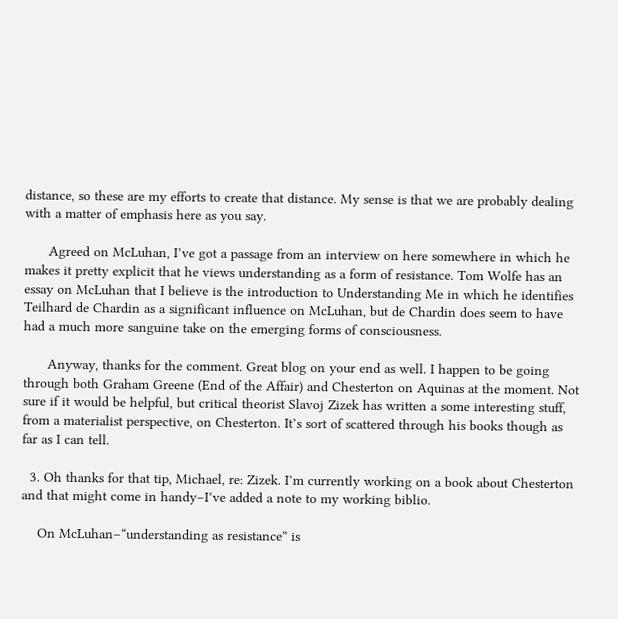distance, so these are my efforts to create that distance. My sense is that we are probably dealing with a matter of emphasis here as you say.

      Agreed on McLuhan, I’ve got a passage from an interview on here somewhere in which he makes it pretty explicit that he views understanding as a form of resistance. Tom Wolfe has an essay on McLuhan that I believe is the introduction to Understanding Me in which he identifies Teilhard de Chardin as a significant influence on McLuhan, but de Chardin does seem to have had a much more sanguine take on the emerging forms of consciousness.

      Anyway, thanks for the comment. Great blog on your end as well. I happen to be going through both Graham Greene (End of the Affair) and Chesterton on Aquinas at the moment. Not sure if it would be helpful, but critical theorist Slavoj Zizek has written a some interesting stuff, from a materialist perspective, on Chesterton. It’s sort of scattered through his books though as far as I can tell.

  3. Oh thanks for that tip, Michael, re: Zizek. I’m currently working on a book about Chesterton and that might come in handy–I’ve added a note to my working biblio.

    On McLuhan–“understanding as resistance” is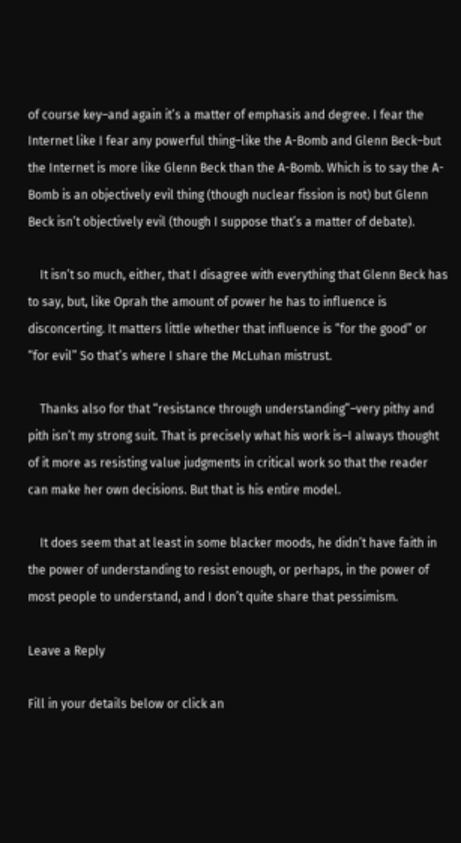of course key–and again it’s a matter of emphasis and degree. I fear the Internet like I fear any powerful thing–like the A-Bomb and Glenn Beck–but the Internet is more like Glenn Beck than the A-Bomb. Which is to say the A-Bomb is an objectively evil thing (though nuclear fission is not) but Glenn Beck isn’t objectively evil (though I suppose that’s a matter of debate).

    It isn’t so much, either, that I disagree with everything that Glenn Beck has to say, but, like Oprah the amount of power he has to influence is disconcerting. It matters little whether that influence is “for the good” or “for evil” So that’s where I share the McLuhan mistrust.

    Thanks also for that “resistance through understanding”–very pithy and pith isn’t my strong suit. That is precisely what his work is–I always thought of it more as resisting value judgments in critical work so that the reader can make her own decisions. But that is his entire model.

    It does seem that at least in some blacker moods, he didn’t have faith in the power of understanding to resist enough, or perhaps, in the power of most people to understand, and I don’t quite share that pessimism.

Leave a Reply

Fill in your details below or click an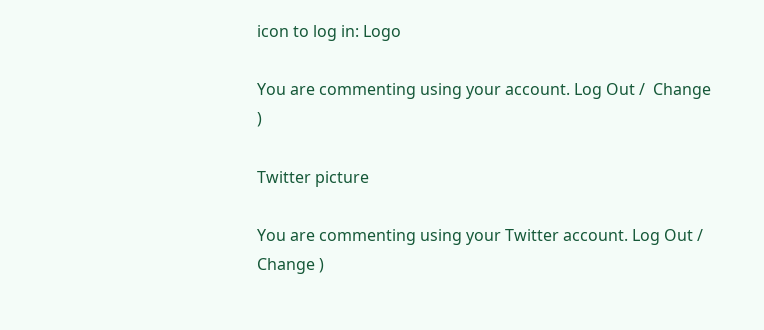icon to log in: Logo

You are commenting using your account. Log Out /  Change )

Twitter picture

You are commenting using your Twitter account. Log Out /  Change )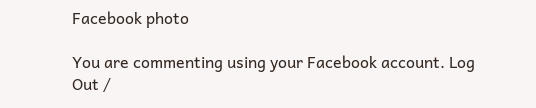Facebook photo

You are commenting using your Facebook account. Log Out /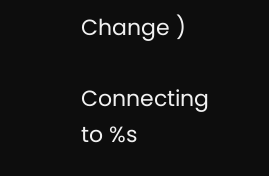Change )

Connecting to %s